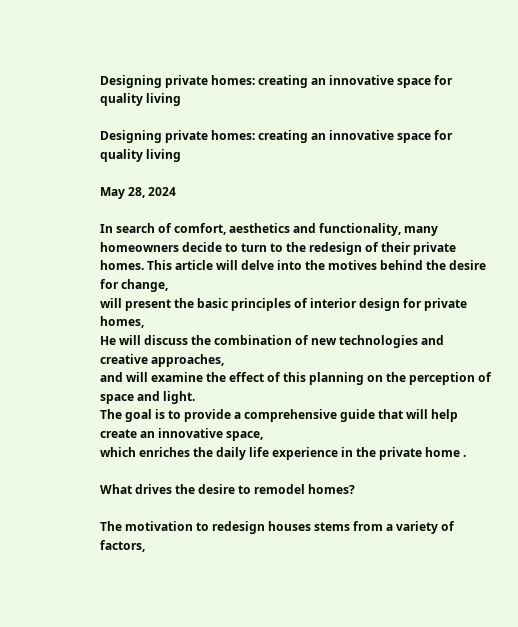Designing private homes: creating an innovative space for quality living

Designing private homes: creating an innovative space for quality living

May 28, 2024

In search of comfort, aesthetics and functionality, many homeowners decide to turn to the redesign of their private homes. This article will delve into the motives behind the desire for change,
will present the basic principles of interior design for private homes,
He will discuss the combination of new technologies and creative approaches,
and will examine the effect of this planning on the perception of space and light.
The goal is to provide a comprehensive guide that will help create an innovative space,
which enriches the daily life experience in the private home .

What drives the desire to remodel homes?

The motivation to redesign houses stems from a variety of factors,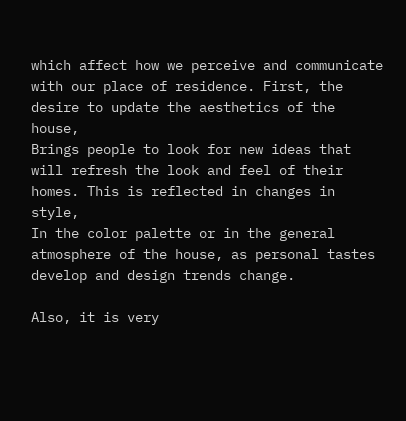which affect how we perceive and communicate with our place of residence. First, the desire to update the aesthetics of the house,
Brings people to look for new ideas that will refresh the look and feel of their homes. This is reflected in changes in style,
In the color palette or in the general atmosphere of the house, as personal tastes develop and design trends change.

Also, it is very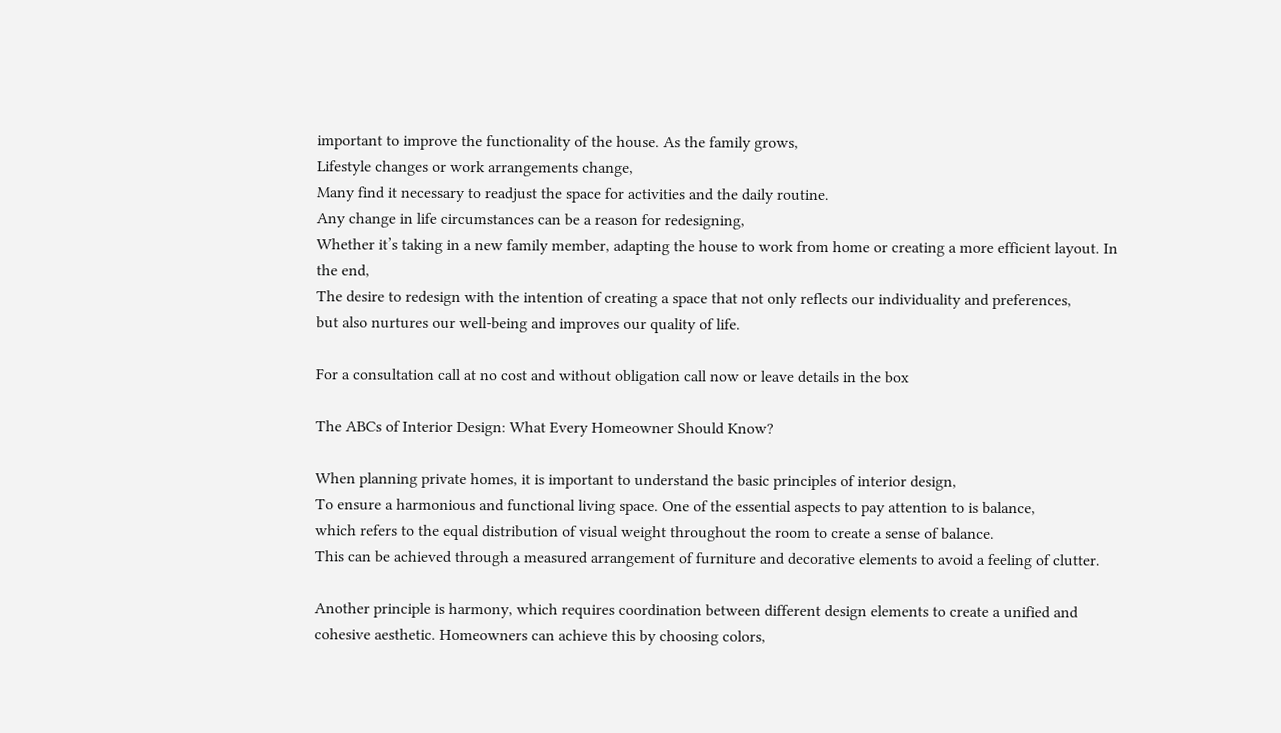important to improve the functionality of the house. As the family grows,
Lifestyle changes or work arrangements change,
Many find it necessary to readjust the space for activities and the daily routine.
Any change in life circumstances can be a reason for redesigning,
Whether it’s taking in a new family member, adapting the house to work from home or creating a more efficient layout. In the end,
The desire to redesign with the intention of creating a space that not only reflects our individuality and preferences,
but also nurtures our well-being and improves our quality of life.

For a consultation call at no cost and without obligation call now or leave details in the box

The ABCs of Interior Design: What Every Homeowner Should Know?

When planning private homes, it is important to understand the basic principles of interior design,
To ensure a harmonious and functional living space. One of the essential aspects to pay attention to is balance,
which refers to the equal distribution of visual weight throughout the room to create a sense of balance.
This can be achieved through a measured arrangement of furniture and decorative elements to avoid a feeling of clutter.

Another principle is harmony, which requires coordination between different design elements to create a unified and cohesive aesthetic. Homeowners can achieve this by choosing colors,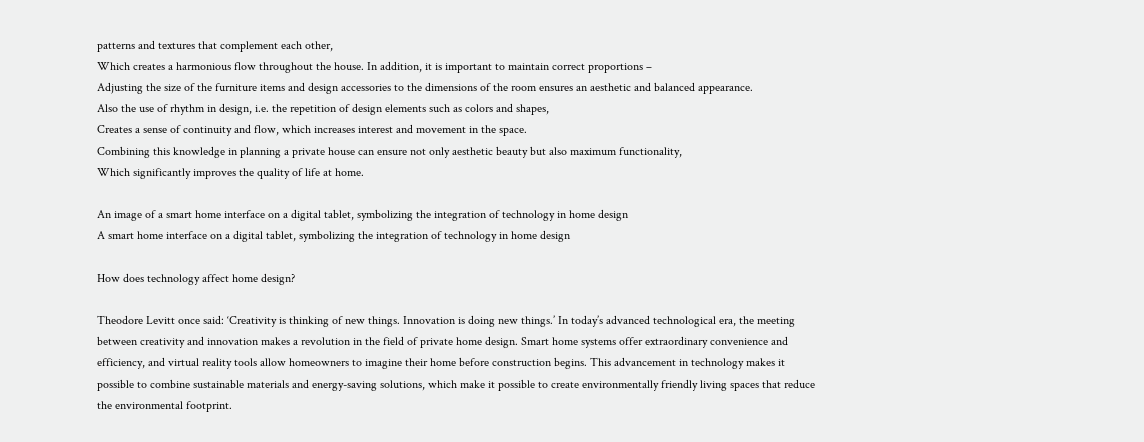patterns and textures that complement each other,
Which creates a harmonious flow throughout the house. In addition, it is important to maintain correct proportions –
Adjusting the size of the furniture items and design accessories to the dimensions of the room ensures an aesthetic and balanced appearance.
Also the use of rhythm in design, i.e. the repetition of design elements such as colors and shapes,
Creates a sense of continuity and flow, which increases interest and movement in the space.
Combining this knowledge in planning a private house can ensure not only aesthetic beauty but also maximum functionality,
Which significantly improves the quality of life at home.

An image of a smart home interface on a digital tablet, symbolizing the integration of technology in home design
A smart home interface on a digital tablet, symbolizing the integration of technology in home design

How does technology affect home design?

Theodore Levitt once said: ‘Creativity is thinking of new things. Innovation is doing new things.’ In today’s advanced technological era, the meeting between creativity and innovation makes a revolution in the field of private home design. Smart home systems offer extraordinary convenience and efficiency, and virtual reality tools allow homeowners to imagine their home before construction begins. This advancement in technology makes it possible to combine sustainable materials and energy-saving solutions, which make it possible to create environmentally friendly living spaces that reduce the environmental footprint.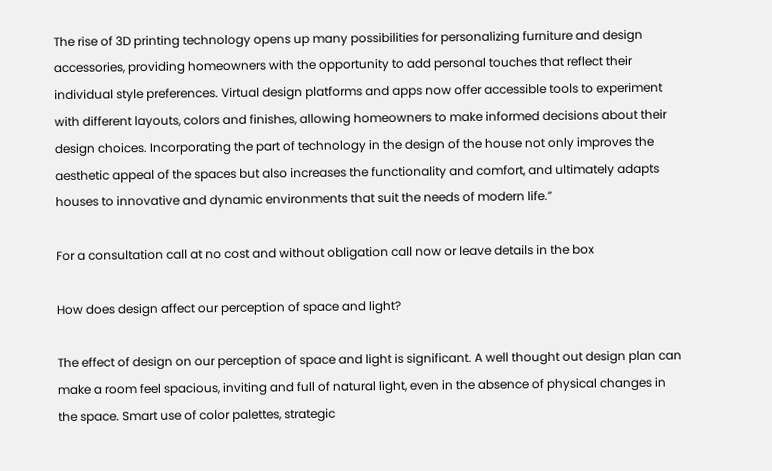The rise of 3D printing technology opens up many possibilities for personalizing furniture and design accessories, providing homeowners with the opportunity to add personal touches that reflect their individual style preferences. Virtual design platforms and apps now offer accessible tools to experiment with different layouts, colors and finishes, allowing homeowners to make informed decisions about their design choices. Incorporating the part of technology in the design of the house not only improves the aesthetic appeal of the spaces but also increases the functionality and comfort, and ultimately adapts houses to innovative and dynamic environments that suit the needs of modern life.”

For a consultation call at no cost and without obligation call now or leave details in the box

How does design affect our perception of space and light?

The effect of design on our perception of space and light is significant. A well thought out design plan can make a room feel spacious, inviting and full of natural light, even in the absence of physical changes in the space. Smart use of color palettes, strategic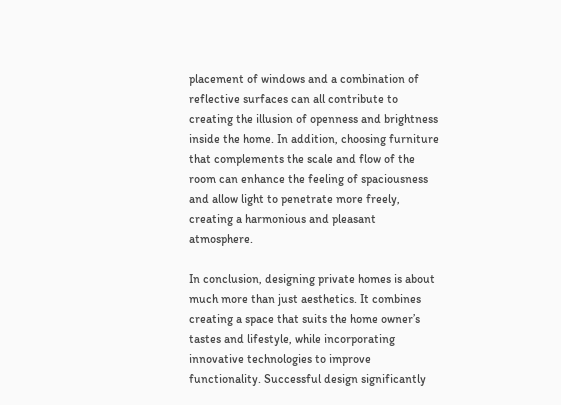placement of windows and a combination of reflective surfaces can all contribute to creating the illusion of openness and brightness inside the home. In addition, choosing furniture that complements the scale and flow of the room can enhance the feeling of spaciousness and allow light to penetrate more freely, creating a harmonious and pleasant atmosphere.

In conclusion, designing private homes is about much more than just aesthetics. It combines creating a space that suits the home owner’s tastes and lifestyle, while incorporating innovative technologies to improve functionality. Successful design significantly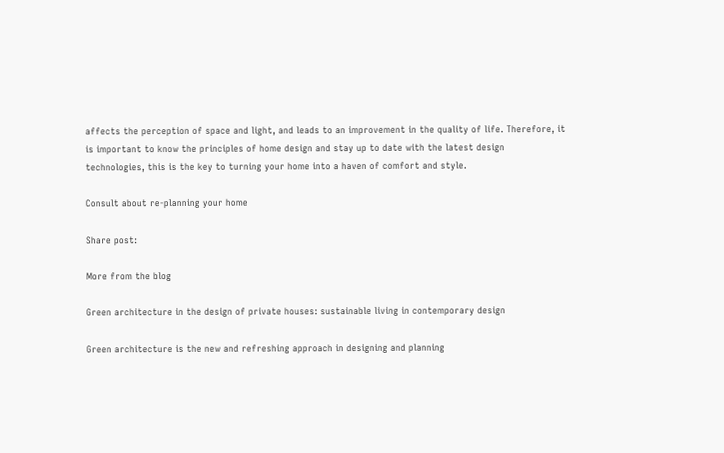affects the perception of space and light, and leads to an improvement in the quality of life. Therefore, it is important to know the principles of home design and stay up to date with the latest design technologies, this is the key to turning your home into a haven of comfort and style.

Consult about re-planning your home

Share post:

More from the blog

Green architecture in the design of private houses: sustainable living in contemporary design

Green architecture is the new and refreshing approach in designing and planning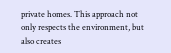private homes. This approach not only respects the environment, but also creates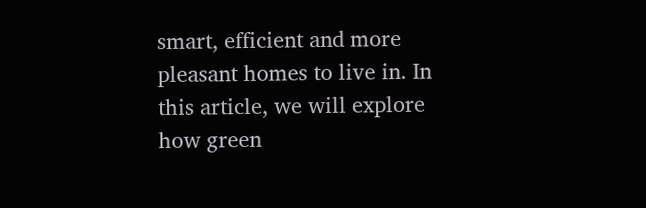smart, efficient and more pleasant homes to live in. In this article, we will explore how green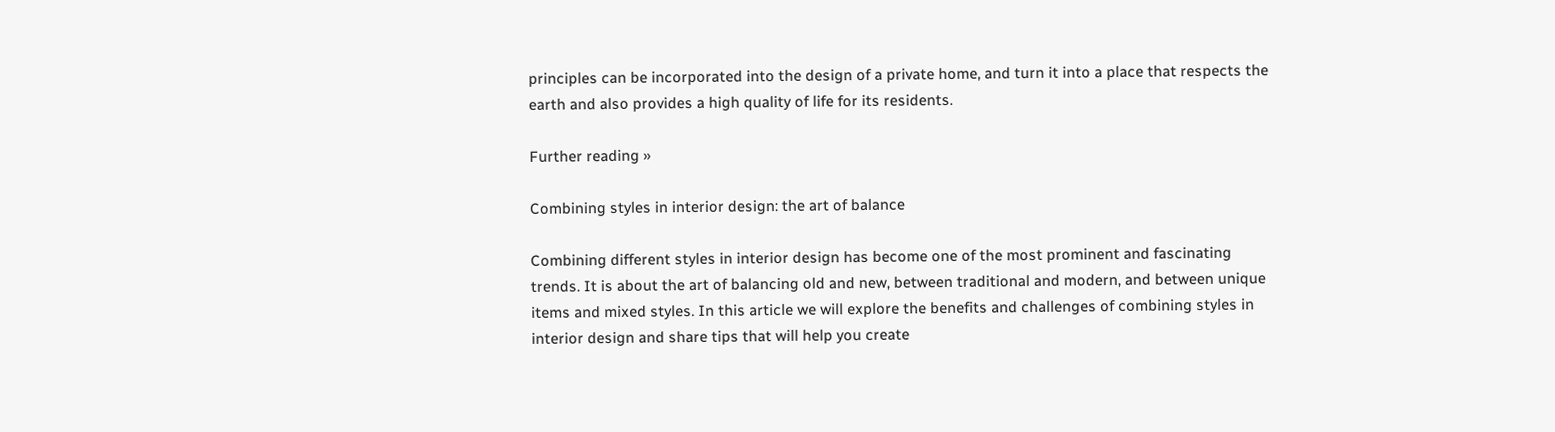principles can be incorporated into the design of a private home, and turn it into a place that respects the earth and also provides a high quality of life for its residents.

Further reading »

Combining styles in interior design: the art of balance

Combining different styles in interior design has become one of the most prominent and fascinating trends. It is about the art of balancing old and new, between traditional and modern, and between unique items and mixed styles. In this article we will explore the benefits and challenges of combining styles in interior design and share tips that will help you create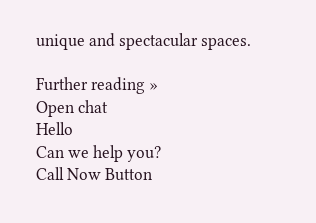unique and spectacular spaces.

Further reading »
Open chat
Hello
Can we help you?
Call Now Button